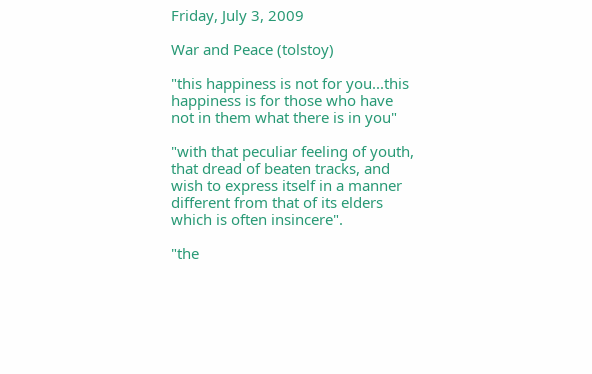Friday, July 3, 2009

War and Peace (tolstoy)

"this happiness is not for you...this happiness is for those who have not in them what there is in you"

"with that peculiar feeling of youth, that dread of beaten tracks, and wish to express itself in a manner different from that of its elders which is often insincere".

"the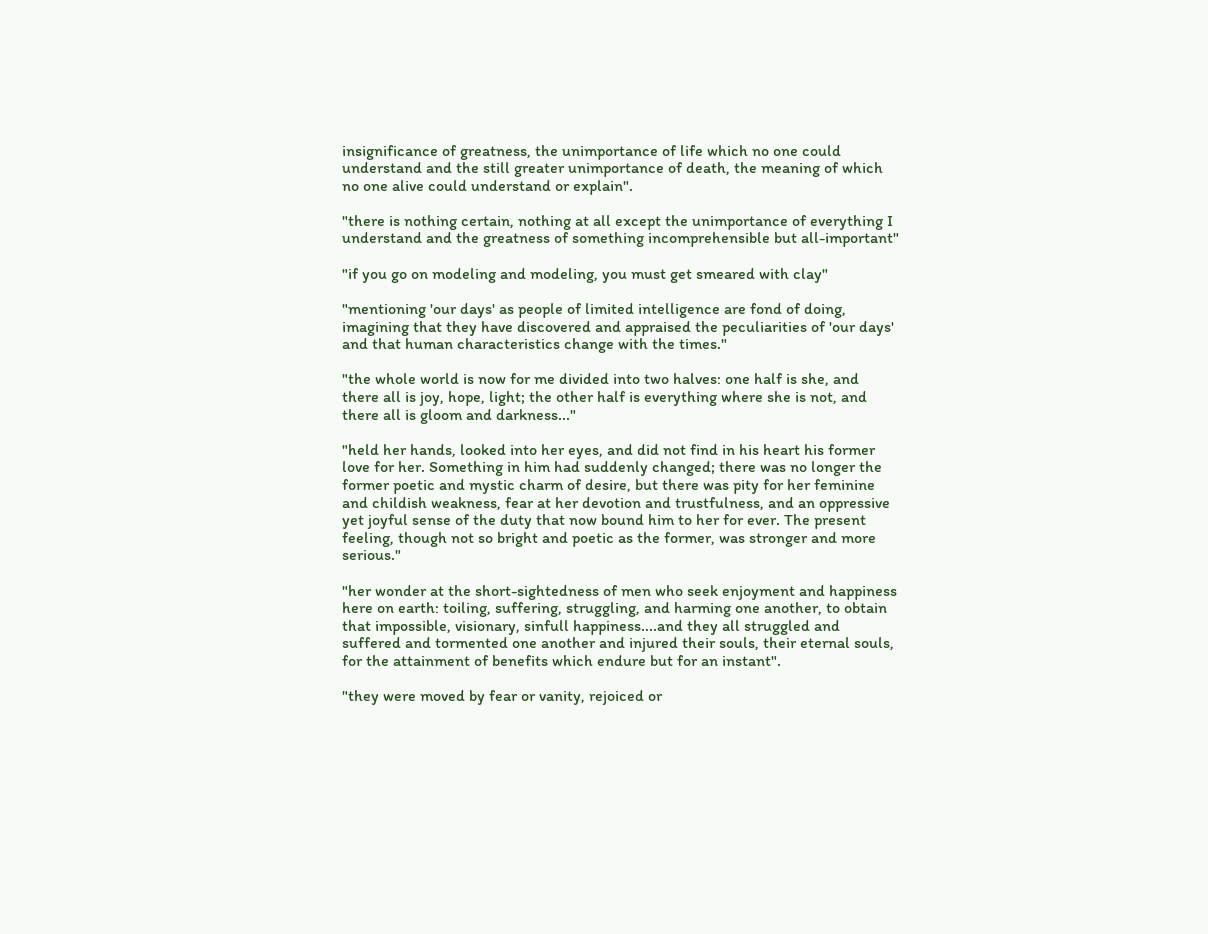insignificance of greatness, the unimportance of life which no one could understand and the still greater unimportance of death, the meaning of which no one alive could understand or explain".

"there is nothing certain, nothing at all except the unimportance of everything I understand and the greatness of something incomprehensible but all-important"

"if you go on modeling and modeling, you must get smeared with clay"

"mentioning 'our days' as people of limited intelligence are fond of doing, imagining that they have discovered and appraised the peculiarities of 'our days' and that human characteristics change with the times."

"the whole world is now for me divided into two halves: one half is she, and there all is joy, hope, light; the other half is everything where she is not, and there all is gloom and darkness..."

"held her hands, looked into her eyes, and did not find in his heart his former love for her. Something in him had suddenly changed; there was no longer the former poetic and mystic charm of desire, but there was pity for her feminine and childish weakness, fear at her devotion and trustfulness, and an oppressive yet joyful sense of the duty that now bound him to her for ever. The present feeling, though not so bright and poetic as the former, was stronger and more serious."

"her wonder at the short-sightedness of men who seek enjoyment and happiness here on earth: toiling, suffering, struggling, and harming one another, to obtain that impossible, visionary, sinfull happiness....and they all struggled and suffered and tormented one another and injured their souls, their eternal souls, for the attainment of benefits which endure but for an instant".

"they were moved by fear or vanity, rejoiced or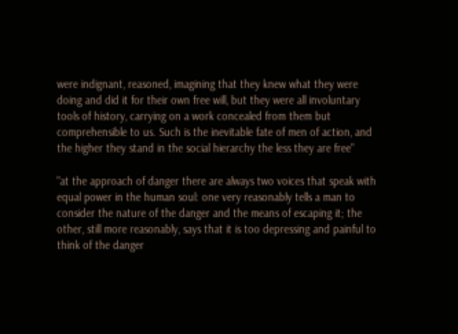were indignant, reasoned, imagining that they knew what they were doing and did it for their own free will, but they were all involuntary tools of history, carrying on a work concealed from them but comprehensible to us. Such is the inevitable fate of men of action, and the higher they stand in the social hierarchy the less they are free"

"at the approach of danger there are always two voices that speak with equal power in the human soul: one very reasonably tells a man to consider the nature of the danger and the means of escaping it; the other, still more reasonably, says that it is too depressing and painful to think of the danger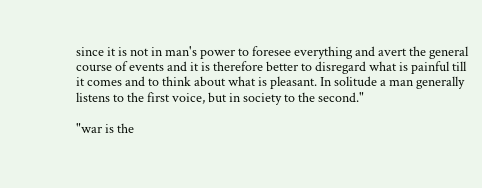since it is not in man's power to foresee everything and avert the general course of events and it is therefore better to disregard what is painful till it comes and to think about what is pleasant. In solitude a man generally listens to the first voice, but in society to the second."

"war is the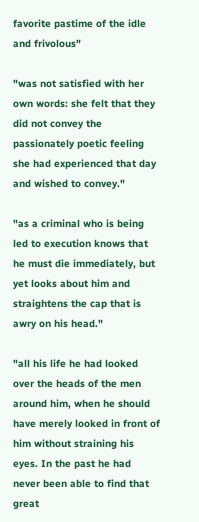favorite pastime of the idle and frivolous"

"was not satisfied with her own words: she felt that they did not convey the passionately poetic feeling she had experienced that day and wished to convey."

"as a criminal who is being led to execution knows that he must die immediately, but yet looks about him and straightens the cap that is awry on his head."

"all his life he had looked over the heads of the men around him, when he should have merely looked in front of him without straining his eyes. In the past he had never been able to find that great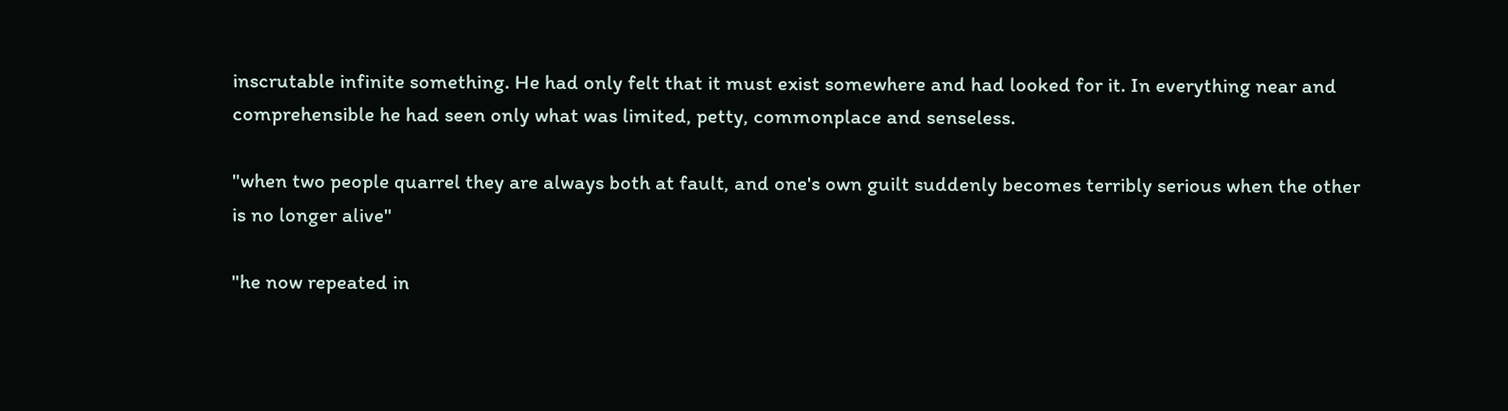inscrutable infinite something. He had only felt that it must exist somewhere and had looked for it. In everything near and comprehensible he had seen only what was limited, petty, commonplace and senseless.

"when two people quarrel they are always both at fault, and one's own guilt suddenly becomes terribly serious when the other is no longer alive"

"he now repeated in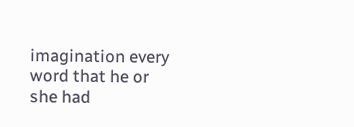imagination every word that he or she had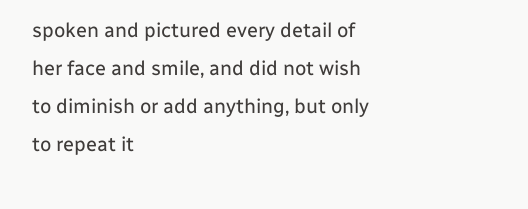spoken and pictured every detail of her face and smile, and did not wish to diminish or add anything, but only to repeat it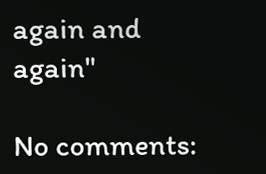again and again"

No comments: